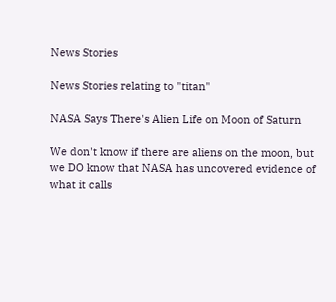News Stories

News Stories relating to "titan"

NASA Says There's Alien Life on Moon of Saturn

We don't know if there are aliens on the moon, but we DO know that NASA has uncovered evidence of what it calls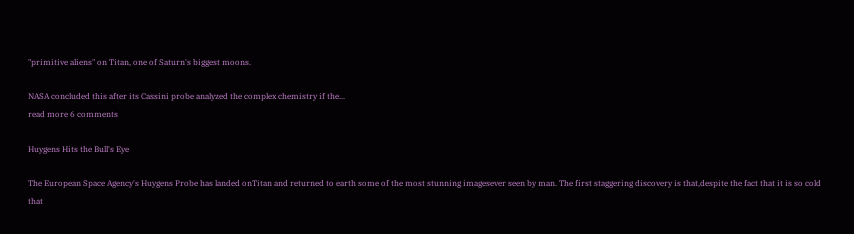"primitive aliens" on Titan, one of Saturn's biggest moons.

NASA concluded this after its Cassini probe analyzed the complex chemistry if the...
read more 6 comments

Huygens Hits the Bull's Eye

The European Space Agency's Huygens Probe has landed onTitan and returned to earth some of the most stunning imagesever seen by man. The first staggering discovery is that,despite the fact that it is so cold that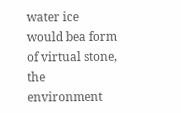water ice would bea form of virtual stone, the environment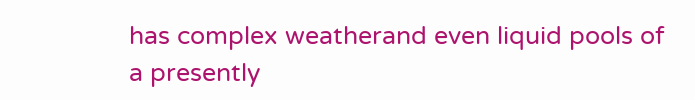has complex weatherand even liquid pools of a presently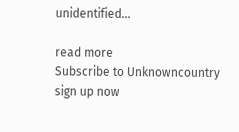unidentified...

read more
Subscribe to Unknowncountry sign up now